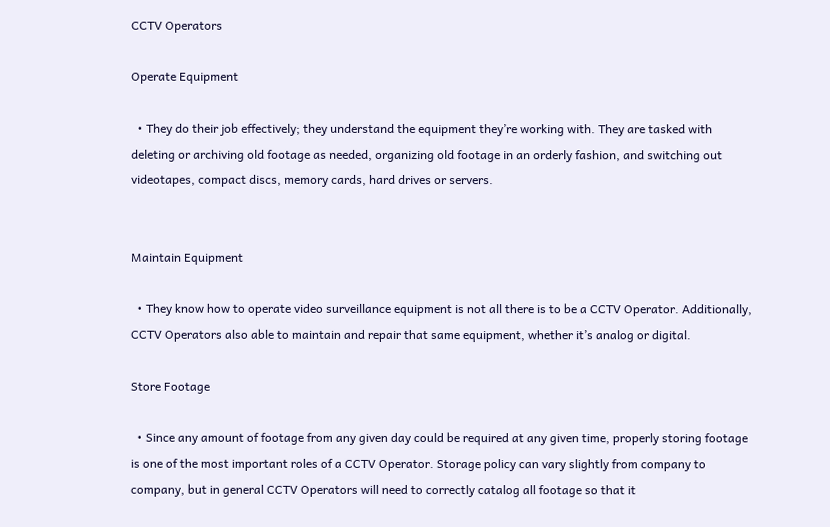CCTV Operators

Operate Equipment

  • They do their job effectively; they understand the equipment they’re working with. They are tasked with deleting or archiving old footage as needed, organizing old footage in an orderly fashion, and switching out videotapes, compact discs, memory cards, hard drives or servers.


Maintain Equipment

  • They know how to operate video surveillance equipment is not all there is to be a CCTV Operator. Additionally, CCTV Operators also able to maintain and repair that same equipment, whether it’s analog or digital.

Store Footage

  • Since any amount of footage from any given day could be required at any given time, properly storing footage is one of the most important roles of a CCTV Operator. Storage policy can vary slightly from company to company, but in general CCTV Operators will need to correctly catalog all footage so that it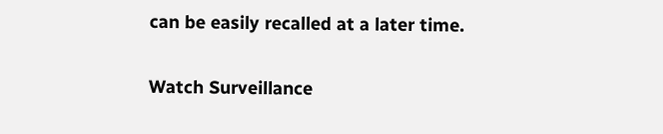can be easily recalled at a later time.

Watch Surveillance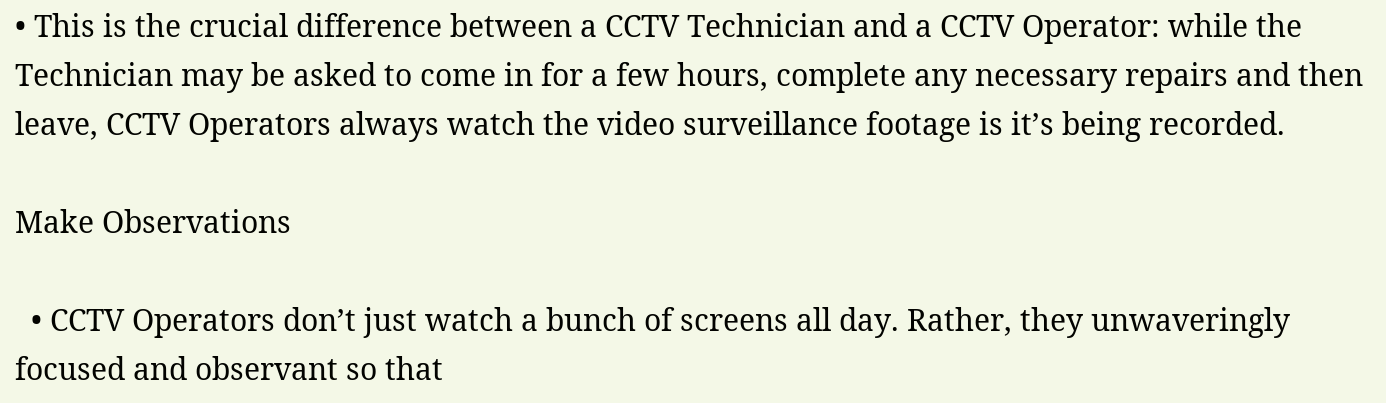• This is the crucial difference between a CCTV Technician and a CCTV Operator: while the Technician may be asked to come in for a few hours, complete any necessary repairs and then leave, CCTV Operators always watch the video surveillance footage is it’s being recorded.

Make Observations

  • CCTV Operators don’t just watch a bunch of screens all day. Rather, they unwaveringly focused and observant so that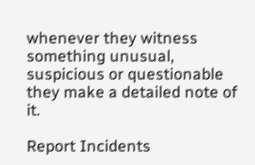whenever they witness something unusual, suspicious or questionable they make a detailed note of it.

Report Incidents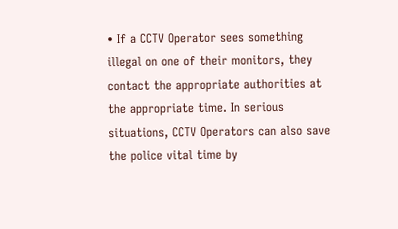• If a CCTV Operator sees something illegal on one of their monitors, they contact the appropriate authorities at the appropriate time. In serious situations, CCTV Operators can also save the police vital time by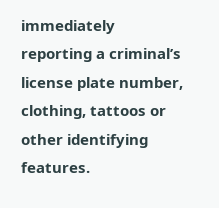immediately reporting a criminal’s license plate number, clothing, tattoos or other identifying features.